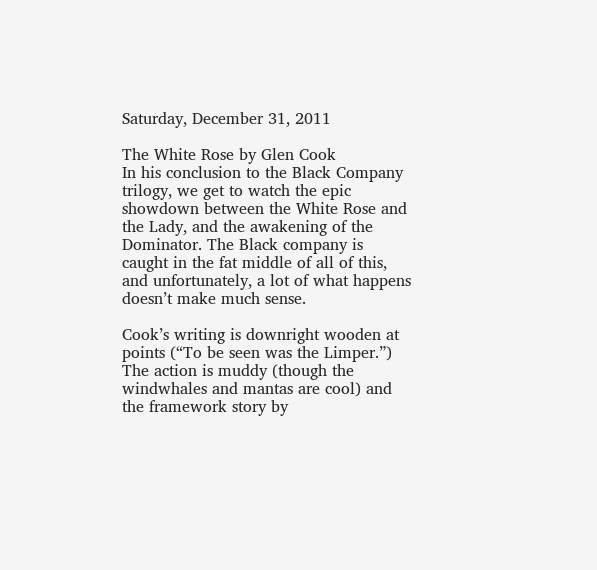Saturday, December 31, 2011

The White Rose by Glen Cook
In his conclusion to the Black Company trilogy, we get to watch the epic showdown between the White Rose and the Lady, and the awakening of the Dominator. The Black company is caught in the fat middle of all of this, and unfortunately, a lot of what happens doesn’t make much sense.

Cook’s writing is downright wooden at points (“To be seen was the Limper.”) The action is muddy (though the windwhales and mantas are cool) and the framework story by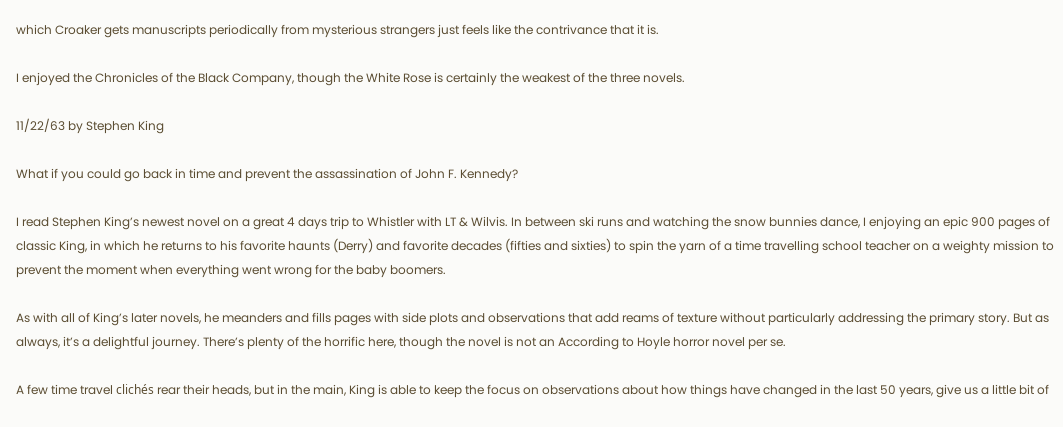which Croaker gets manuscripts periodically from mysterious strangers just feels like the contrivance that it is.

I enjoyed the Chronicles of the Black Company, though the White Rose is certainly the weakest of the three novels.

11/22/63 by Stephen King

What if you could go back in time and prevent the assassination of John F. Kennedy?

I read Stephen King’s newest novel on a great 4 days trip to Whistler with LT & Wilvis. In between ski runs and watching the snow bunnies dance, I enjoying an epic 900 pages of classic King, in which he returns to his favorite haunts (Derry) and favorite decades (fifties and sixties) to spin the yarn of a time travelling school teacher on a weighty mission to prevent the moment when everything went wrong for the baby boomers.

As with all of King’s later novels, he meanders and fills pages with side plots and observations that add reams of texture without particularly addressing the primary story. But as always, it’s a delightful journey. There’s plenty of the horrific here, though the novel is not an According to Hoyle horror novel per se.

A few time travel clichés rear their heads, but in the main, King is able to keep the focus on observations about how things have changed in the last 50 years, give us a little bit of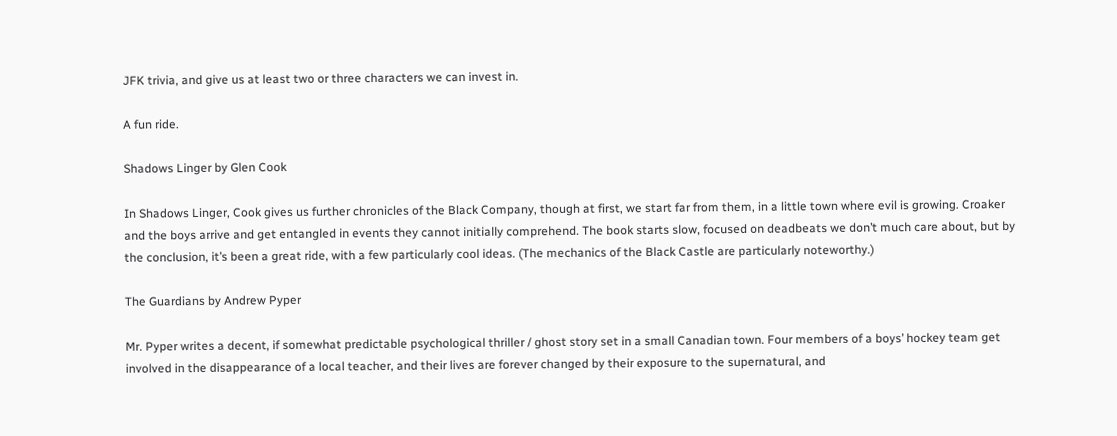JFK trivia, and give us at least two or three characters we can invest in.

A fun ride.

Shadows Linger by Glen Cook

In Shadows Linger, Cook gives us further chronicles of the Black Company, though at first, we start far from them, in a little town where evil is growing. Croaker and the boys arrive and get entangled in events they cannot initially comprehend. The book starts slow, focused on deadbeats we don’t much care about, but by the conclusion, it’s been a great ride, with a few particularly cool ideas. (The mechanics of the Black Castle are particularly noteworthy.)

The Guardians by Andrew Pyper

Mr. Pyper writes a decent, if somewhat predictable psychological thriller / ghost story set in a small Canadian town. Four members of a boys’ hockey team get involved in the disappearance of a local teacher, and their lives are forever changed by their exposure to the supernatural, and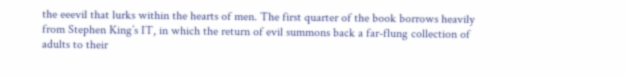the eeevil that lurks within the hearts of men. The first quarter of the book borrows heavily from Stephen King’s IT, in which the return of evil summons back a far-flung collection of adults to their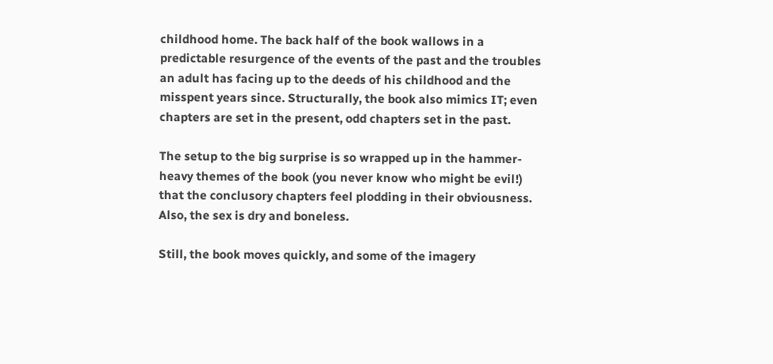childhood home. The back half of the book wallows in a predictable resurgence of the events of the past and the troubles an adult has facing up to the deeds of his childhood and the misspent years since. Structurally, the book also mimics IT; even chapters are set in the present, odd chapters set in the past.

The setup to the big surprise is so wrapped up in the hammer-heavy themes of the book (you never know who might be evil!) that the conclusory chapters feel plodding in their obviousness. Also, the sex is dry and boneless.

Still, the book moves quickly, and some of the imagery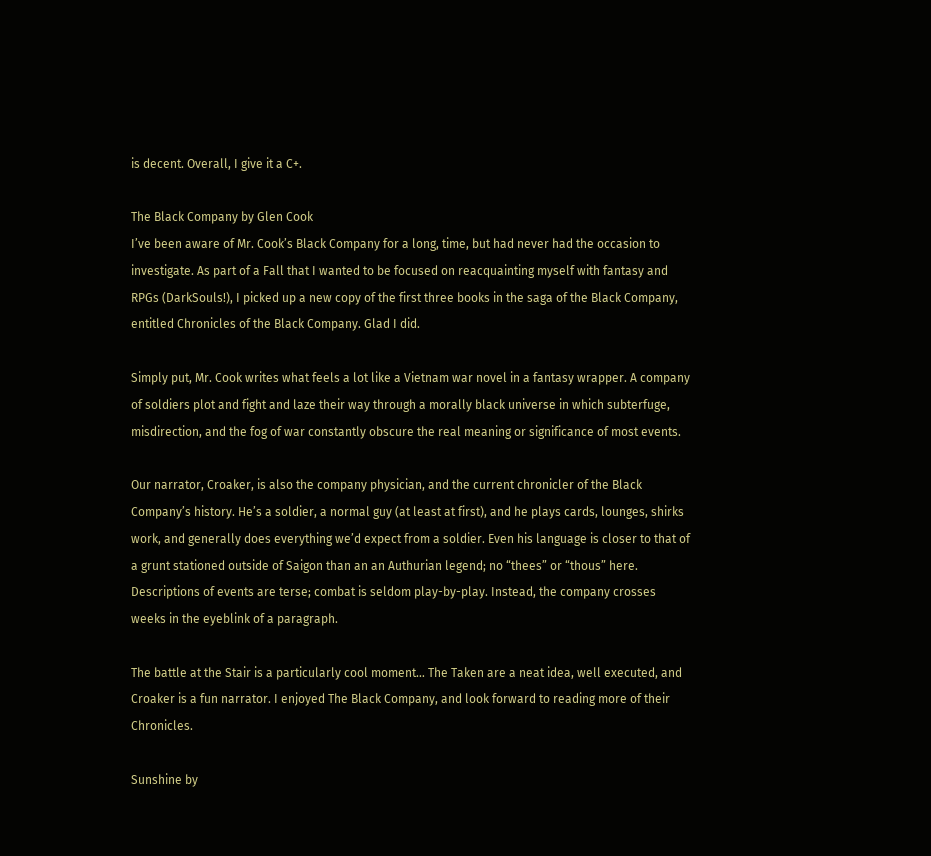is decent. Overall, I give it a C+.

The Black Company by Glen Cook
I’ve been aware of Mr. Cook’s Black Company for a long, time, but had never had the occasion to investigate. As part of a Fall that I wanted to be focused on reacquainting myself with fantasy and RPGs (DarkSouls!), I picked up a new copy of the first three books in the saga of the Black Company, entitled Chronicles of the Black Company. Glad I did.

Simply put, Mr. Cook writes what feels a lot like a Vietnam war novel in a fantasy wrapper. A company of soldiers plot and fight and laze their way through a morally black universe in which subterfuge, misdirection, and the fog of war constantly obscure the real meaning or significance of most events.

Our narrator, Croaker, is also the company physician, and the current chronicler of the Black Company’s history. He’s a soldier, a normal guy (at least at first), and he plays cards, lounges, shirks work, and generally does everything we’d expect from a soldier. Even his language is closer to that of a grunt stationed outside of Saigon than an an Authurian legend; no “thees” or “thous” here. Descriptions of events are terse; combat is seldom play-by-play. Instead, the company crosses weeks in the eyeblink of a paragraph.

The battle at the Stair is a particularly cool moment… The Taken are a neat idea, well executed, and Croaker is a fun narrator. I enjoyed The Black Company, and look forward to reading more of their Chronicles.

Sunshine by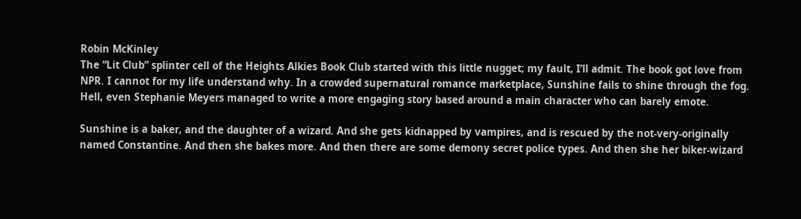Robin McKinley
The “Lit Club” splinter cell of the Heights Alkies Book Club started with this little nugget; my fault, I’ll admit. The book got love from NPR. I cannot for my life understand why. In a crowded supernatural romance marketplace, Sunshine fails to shine through the fog. Hell, even Stephanie Meyers managed to write a more engaging story based around a main character who can barely emote.

Sunshine is a baker, and the daughter of a wizard. And she gets kidnapped by vampires, and is rescued by the not-very-originally named Constantine. And then she bakes more. And then there are some demony secret police types. And then she her biker-wizard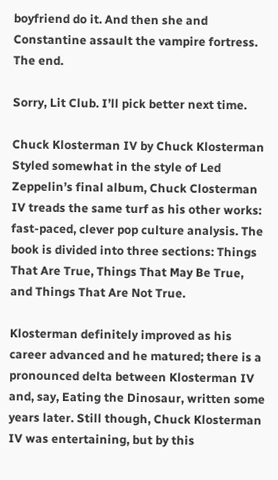boyfriend do it. And then she and Constantine assault the vampire fortress. The end.

Sorry, Lit Club. I’ll pick better next time.

Chuck Klosterman IV by Chuck Klosterman
Styled somewhat in the style of Led Zeppelin’s final album, Chuck Closterman IV treads the same turf as his other works: fast-paced, clever pop culture analysis. The book is divided into three sections: Things That Are True, Things That May Be True, and Things That Are Not True.

Klosterman definitely improved as his career advanced and he matured; there is a pronounced delta between Klosterman IV and, say, Eating the Dinosaur, written some years later. Still though, Chuck Klosterman IV was entertaining, but by this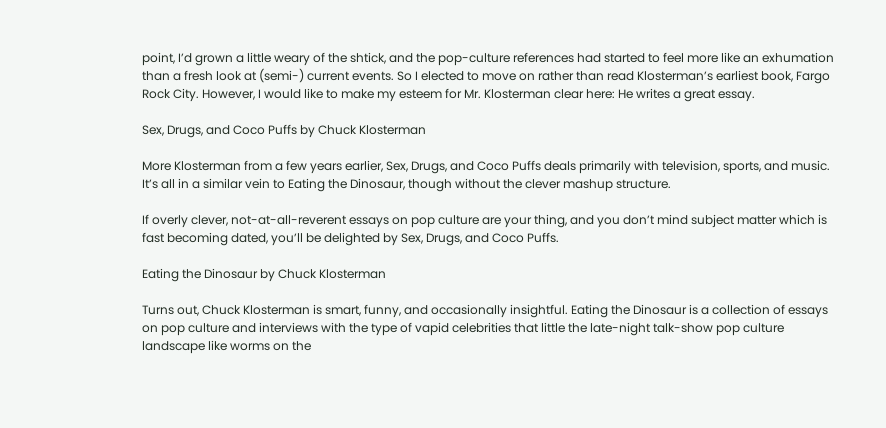point, I’d grown a little weary of the shtick, and the pop-culture references had started to feel more like an exhumation than a fresh look at (semi-) current events. So I elected to move on rather than read Klosterman’s earliest book, Fargo Rock City. However, I would like to make my esteem for Mr. Klosterman clear here: He writes a great essay.

Sex, Drugs, and Coco Puffs by Chuck Klosterman

More Klosterman from a few years earlier, Sex, Drugs, and Coco Puffs deals primarily with television, sports, and music. It’s all in a similar vein to Eating the Dinosaur, though without the clever mashup structure.

If overly clever, not-at-all-reverent essays on pop culture are your thing, and you don’t mind subject matter which is fast becoming dated, you’ll be delighted by Sex, Drugs, and Coco Puffs.

Eating the Dinosaur by Chuck Klosterman

Turns out, Chuck Klosterman is smart, funny, and occasionally insightful. Eating the Dinosaur is a collection of essays on pop culture and interviews with the type of vapid celebrities that little the late-night talk-show pop culture landscape like worms on the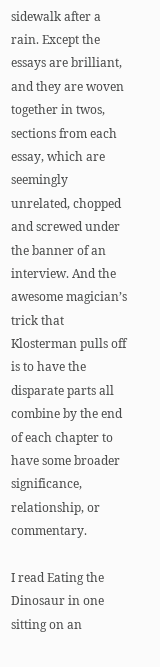sidewalk after a rain. Except the essays are brilliant, and they are woven together in twos, sections from each essay, which are seemingly unrelated, chopped and screwed under the banner of an interview. And the awesome magician’s trick that Klosterman pulls off is to have the disparate parts all combine by the end of each chapter to have some broader significance, relationship, or commentary.

I read Eating the Dinosaur in one sitting on an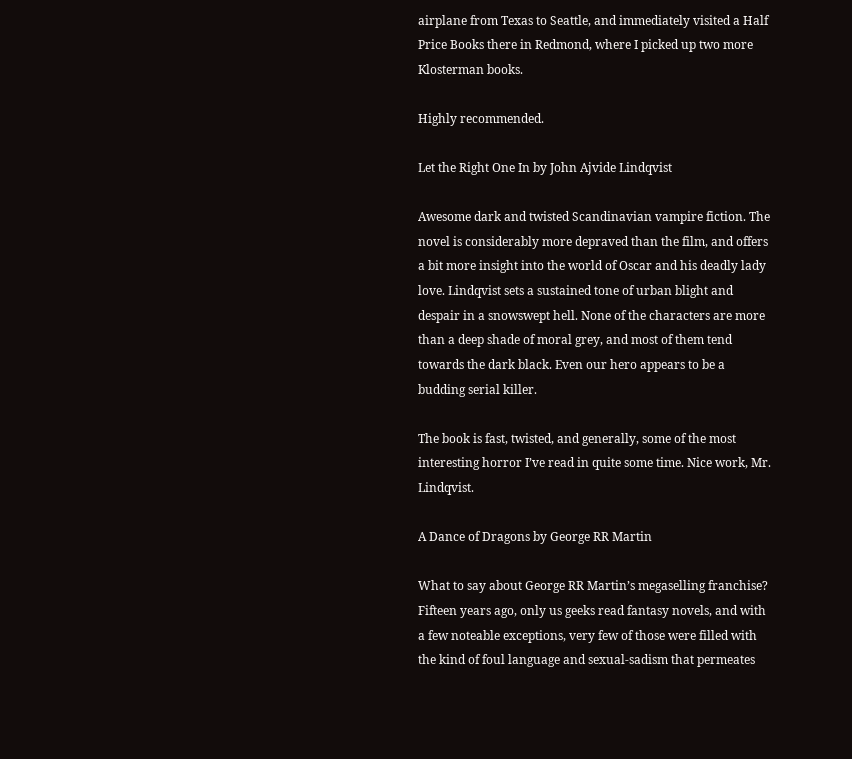airplane from Texas to Seattle, and immediately visited a Half Price Books there in Redmond, where I picked up two more Klosterman books.

Highly recommended.

Let the Right One In by John Ajvide Lindqvist

Awesome dark and twisted Scandinavian vampire fiction. The novel is considerably more depraved than the film, and offers a bit more insight into the world of Oscar and his deadly lady love. Lindqvist sets a sustained tone of urban blight and despair in a snowswept hell. None of the characters are more than a deep shade of moral grey, and most of them tend towards the dark black. Even our hero appears to be a budding serial killer.

The book is fast, twisted, and generally, some of the most interesting horror I’ve read in quite some time. Nice work, Mr. Lindqvist.

A Dance of Dragons by George RR Martin

What to say about George RR Martin’s megaselling franchise? Fifteen years ago, only us geeks read fantasy novels, and with a few noteable exceptions, very few of those were filled with the kind of foul language and sexual-sadism that permeates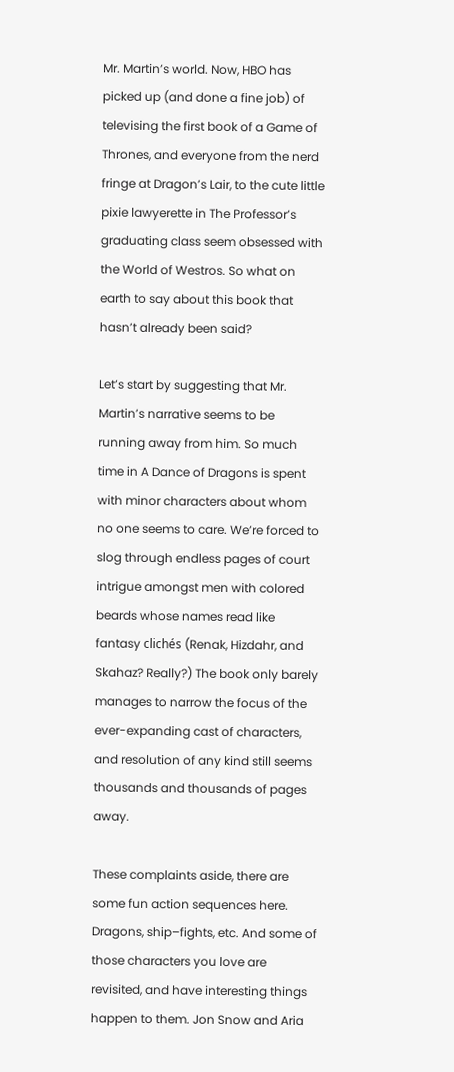Mr. Martin’s world. Now, HBO has picked up (and done a fine job) of televising the first book of a Game of Thrones, and everyone from the nerd fringe at Dragon’s Lair, to the cute little pixie lawyerette in The Professor’s graduating class seem obsessed with the World of Westros. So what on earth to say about this book that hasn’t already been said?

Let’s start by suggesting that Mr. Martin’s narrative seems to be running away from him. So much time in A Dance of Dragons is spent with minor characters about whom no one seems to care. We’re forced to slog through endless pages of court intrigue amongst men with colored beards whose names read like fantasy clichés (Renak, Hizdahr, and Skahaz? Really?) The book only barely manages to narrow the focus of the ever-expanding cast of characters, and resolution of any kind still seems thousands and thousands of pages away.

These complaints aside, there are some fun action sequences here. Dragons, ship–fights, etc. And some of those characters you love are revisited, and have interesting things happen to them. Jon Snow and Aria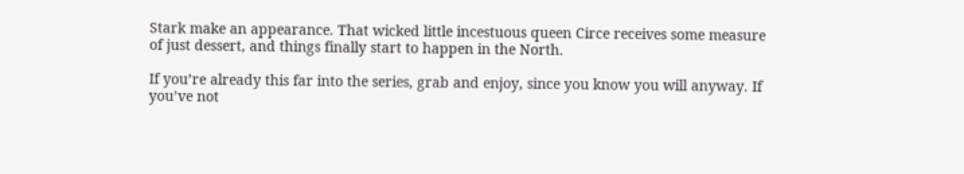Stark make an appearance. That wicked little incestuous queen Circe receives some measure of just dessert, and things finally start to happen in the North.

If you’re already this far into the series, grab and enjoy, since you know you will anyway. If you’ve not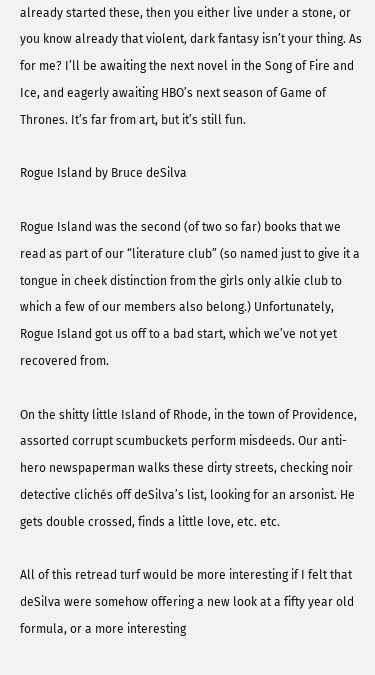already started these, then you either live under a stone, or you know already that violent, dark fantasy isn’t your thing. As for me? I’ll be awaiting the next novel in the Song of Fire and Ice, and eagerly awaiting HBO’s next season of Game of Thrones. It’s far from art, but it’s still fun.

Rogue Island by Bruce deSilva

Rogue Island was the second (of two so far) books that we read as part of our “literature club” (so named just to give it a tongue in cheek distinction from the girls only alkie club to which a few of our members also belong.) Unfortunately, Rogue Island got us off to a bad start, which we’ve not yet recovered from.

On the shitty little Island of Rhode, in the town of Providence, assorted corrupt scumbuckets perform misdeeds. Our anti-hero newspaperman walks these dirty streets, checking noir detective clichés off deSilva’s list, looking for an arsonist. He gets double crossed, finds a little love, etc. etc.

All of this retread turf would be more interesting if I felt that deSilva were somehow offering a new look at a fifty year old formula, or a more interesting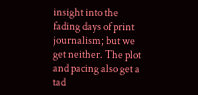insight into the fading days of print journalism; but we get neither. The plot and pacing also get a tad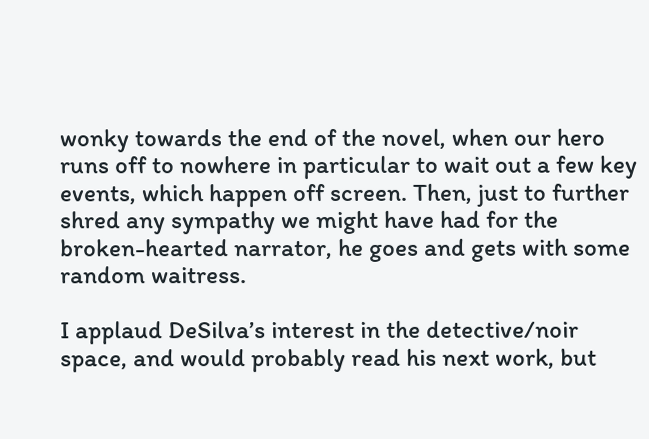wonky towards the end of the novel, when our hero runs off to nowhere in particular to wait out a few key events, which happen off screen. Then, just to further shred any sympathy we might have had for the broken-hearted narrator, he goes and gets with some random waitress.

I applaud DeSilva’s interest in the detective/noir space, and would probably read his next work, but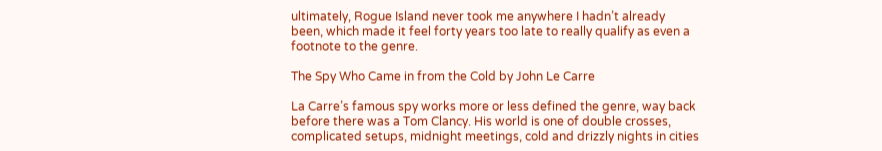ultimately, Rogue Island never took me anywhere I hadn’t already been, which made it feel forty years too late to really qualify as even a footnote to the genre.

The Spy Who Came in from the Cold by John Le Carre

La Carre’s famous spy works more or less defined the genre, way back before there was a Tom Clancy. His world is one of double crosses, complicated setups, midnight meetings, cold and drizzly nights in cities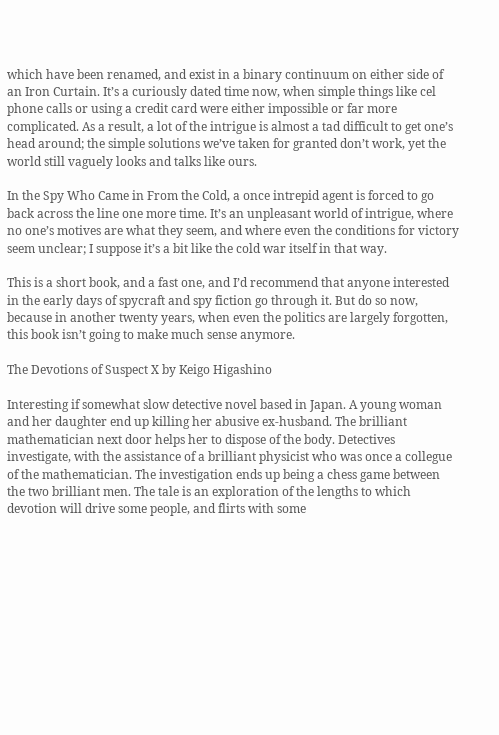which have been renamed, and exist in a binary continuum on either side of an Iron Curtain. It’s a curiously dated time now, when simple things like cel phone calls or using a credit card were either impossible or far more complicated. As a result, a lot of the intrigue is almost a tad difficult to get one’s head around; the simple solutions we’ve taken for granted don’t work, yet the world still vaguely looks and talks like ours.

In the Spy Who Came in From the Cold, a once intrepid agent is forced to go back across the line one more time. It’s an unpleasant world of intrigue, where no one’s motives are what they seem, and where even the conditions for victory seem unclear; I suppose it’s a bit like the cold war itself in that way.

This is a short book, and a fast one, and I’d recommend that anyone interested in the early days of spycraft and spy fiction go through it. But do so now, because in another twenty years, when even the politics are largely forgotten, this book isn’t going to make much sense anymore.

The Devotions of Suspect X by Keigo Higashino

Interesting if somewhat slow detective novel based in Japan. A young woman and her daughter end up killing her abusive ex-husband. The brilliant mathematician next door helps her to dispose of the body. Detectives investigate, with the assistance of a brilliant physicist who was once a collegue of the mathematician. The investigation ends up being a chess game between the two brilliant men. The tale is an exploration of the lengths to which devotion will drive some people, and flirts with some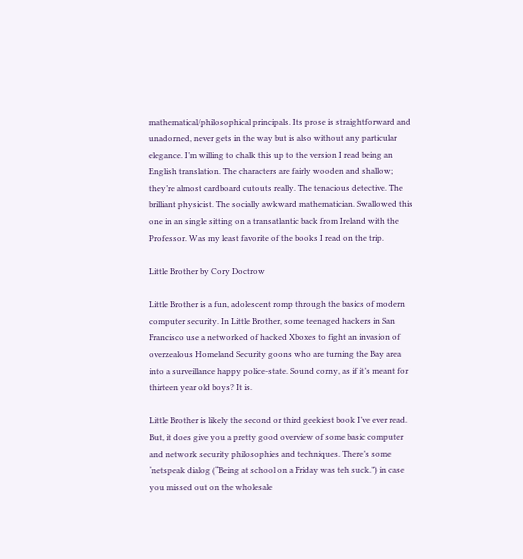mathematical/philosophical principals. Its prose is straightforward and unadorned, never gets in the way but is also without any particular elegance. I’m willing to chalk this up to the version I read being an English translation. The characters are fairly wooden and shallow; they’re almost cardboard cutouts really. The tenacious detective. The brilliant physicist. The socially awkward mathematician. Swallowed this one in an single sitting on a transatlantic back from Ireland with the Professor. Was my least favorite of the books I read on the trip.

Little Brother by Cory Doctrow

Little Brother is a fun, adolescent romp through the basics of modern computer security. In Little Brother, some teenaged hackers in San Francisco use a networked of hacked Xboxes to fight an invasion of overzealous Homeland Security goons who are turning the Bay area into a surveillance happy police-state. Sound corny, as if it’s meant for thirteen year old boys? It is.

Little Brother is likely the second or third geekiest book I’ve ever read. But, it does give you a pretty good overview of some basic computer and network security philosophies and techniques. There’s some ‘netspeak dialog (“Being at school on a Friday was teh suck.”) in case you missed out on the wholesale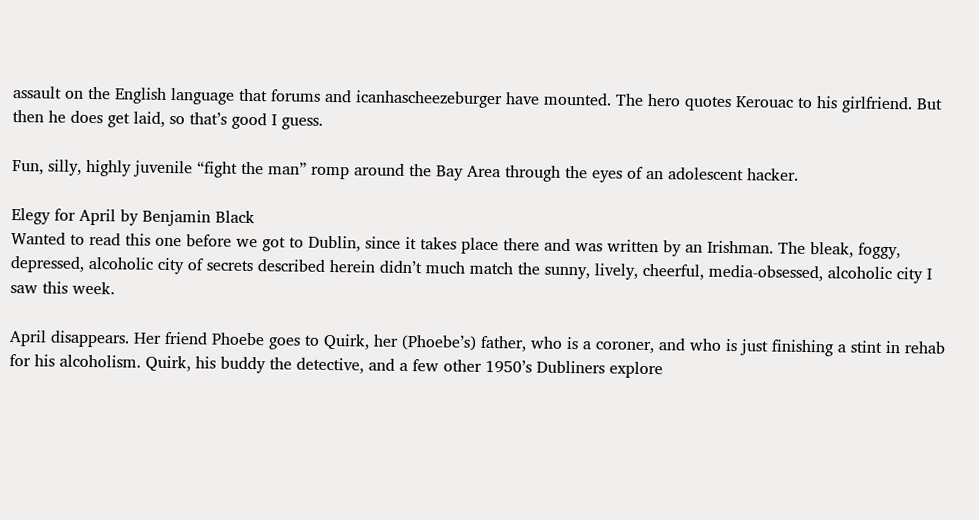assault on the English language that forums and icanhascheezeburger have mounted. The hero quotes Kerouac to his girlfriend. But then he does get laid, so that’s good I guess.

Fun, silly, highly juvenile “fight the man” romp around the Bay Area through the eyes of an adolescent hacker.

Elegy for April by Benjamin Black
Wanted to read this one before we got to Dublin, since it takes place there and was written by an Irishman. The bleak, foggy, depressed, alcoholic city of secrets described herein didn’t much match the sunny, lively, cheerful, media-obsessed, alcoholic city I saw this week.

April disappears. Her friend Phoebe goes to Quirk, her (Phoebe’s) father, who is a coroner, and who is just finishing a stint in rehab for his alcoholism. Quirk, his buddy the detective, and a few other 1950’s Dubliners explore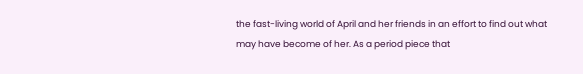the fast-living world of April and her friends in an effort to find out what may have become of her. As a period piece that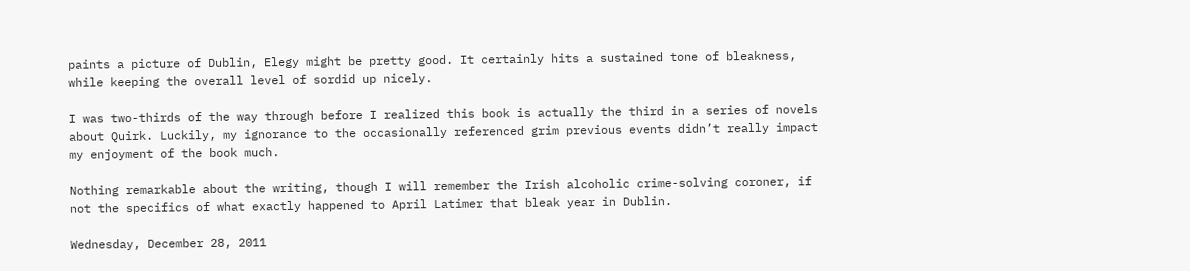paints a picture of Dublin, Elegy might be pretty good. It certainly hits a sustained tone of bleakness, while keeping the overall level of sordid up nicely.

I was two-thirds of the way through before I realized this book is actually the third in a series of novels about Quirk. Luckily, my ignorance to the occasionally referenced grim previous events didn’t really impact my enjoyment of the book much.

Nothing remarkable about the writing, though I will remember the Irish alcoholic crime-solving coroner, if not the specifics of what exactly happened to April Latimer that bleak year in Dublin.

Wednesday, December 28, 2011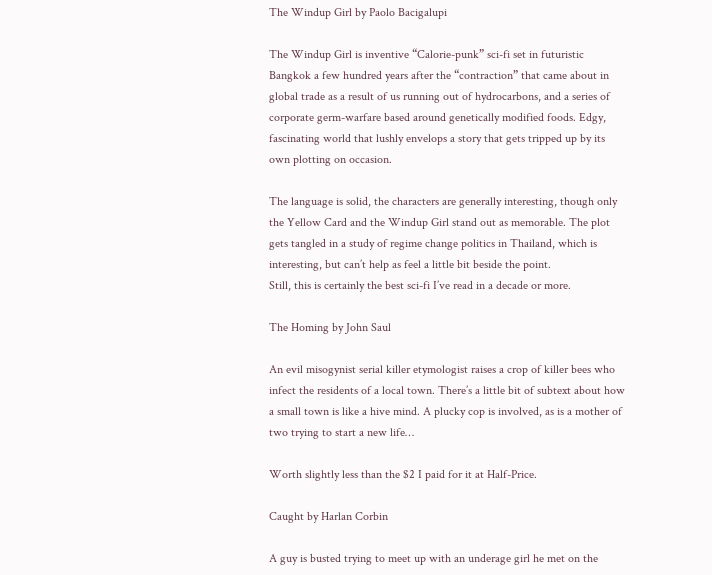The Windup Girl by Paolo Bacigalupi

The Windup Girl is inventive “Calorie-punk” sci-fi set in futuristic Bangkok a few hundred years after the “contraction” that came about in global trade as a result of us running out of hydrocarbons, and a series of corporate germ-warfare based around genetically modified foods. Edgy, fascinating world that lushly envelops a story that gets tripped up by its own plotting on occasion.

The language is solid, the characters are generally interesting, though only the Yellow Card and the Windup Girl stand out as memorable. The plot gets tangled in a study of regime change politics in Thailand, which is interesting, but can’t help as feel a little bit beside the point.
Still, this is certainly the best sci-fi I’ve read in a decade or more.

The Homing by John Saul

An evil misogynist serial killer etymologist raises a crop of killer bees who infect the residents of a local town. There’s a little bit of subtext about how a small town is like a hive mind. A plucky cop is involved, as is a mother of two trying to start a new life…

Worth slightly less than the $2 I paid for it at Half-Price.

Caught by Harlan Corbin

A guy is busted trying to meet up with an underage girl he met on the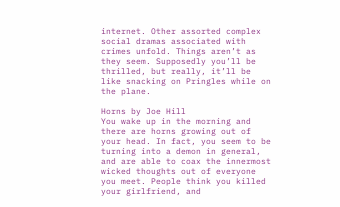internet. Other assorted complex social dramas associated with crimes unfold. Things aren’t as they seem. Supposedly you’ll be thrilled, but really, it’ll be like snacking on Pringles while on the plane.

Horns by Joe Hill
You wake up in the morning and there are horns growing out of your head. In fact, you seem to be turning into a demon in general, and are able to coax the innermost wicked thoughts out of everyone you meet. People think you killed your girlfriend, and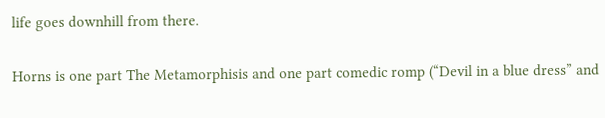life goes downhill from there.

Horns is one part The Metamorphisis and one part comedic romp (“Devil in a blue dress” and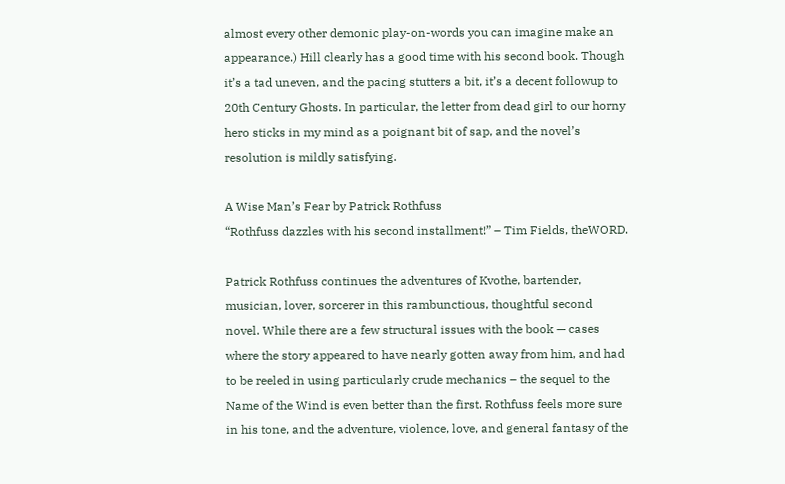almost every other demonic play-on-words you can imagine make an appearance.) Hill clearly has a good time with his second book. Though it’s a tad uneven, and the pacing stutters a bit, it’s a decent followup to 20th Century Ghosts. In particular, the letter from dead girl to our horny hero sticks in my mind as a poignant bit of sap, and the novel’s resolution is mildly satisfying.

A Wise Man’s Fear by Patrick Rothfuss
“Rothfuss dazzles with his second installment!” – Tim Fields, theWORD.

Patrick Rothfuss continues the adventures of Kvothe, bartender, musician, lover, sorcerer in this rambunctious, thoughtful second novel. While there are a few structural issues with the book — cases where the story appeared to have nearly gotten away from him, and had to be reeled in using particularly crude mechanics – the sequel to the Name of the Wind is even better than the first. Rothfuss feels more sure in his tone, and the adventure, violence, love, and general fantasy of the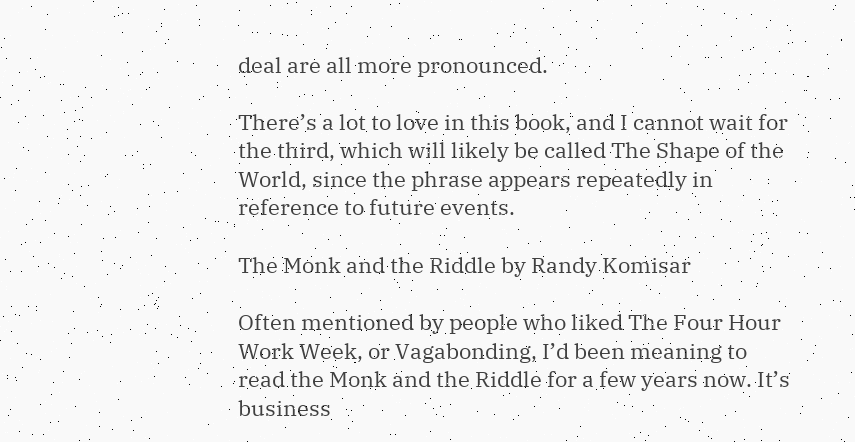deal are all more pronounced.

There’s a lot to love in this book, and I cannot wait for the third, which will likely be called The Shape of the World, since the phrase appears repeatedly in reference to future events.

The Monk and the Riddle by Randy Komisar

Often mentioned by people who liked The Four Hour Work Week, or Vagabonding, I’d been meaning to read the Monk and the Riddle for a few years now. It’s business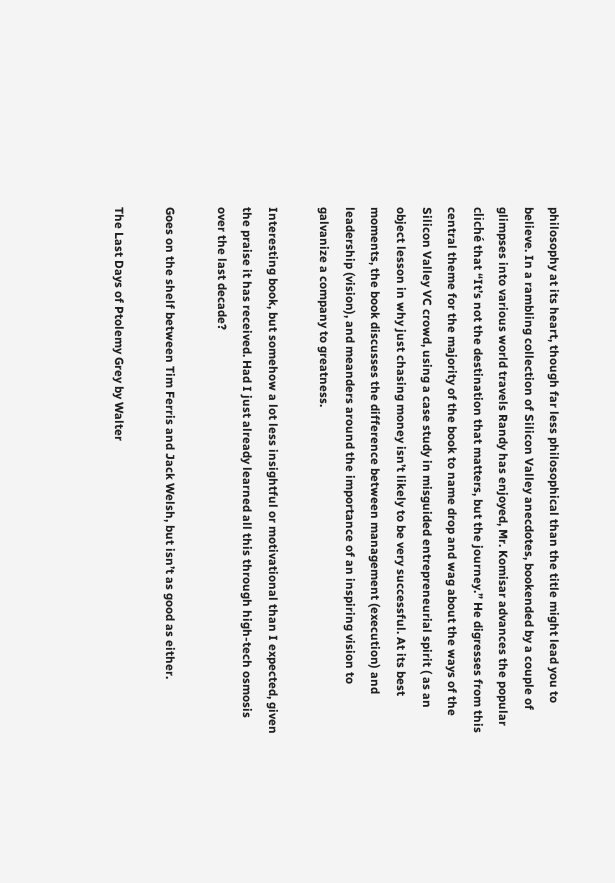philosophy at its heart, though far less philosophical than the title might lead you to believe. In a rambling collection of Silicon Valley anecdotes, bookended by a couple of glimpses into various world travels Randy has enjoyed, Mr. Komisar advances the popular cliché that “It’s not the destination that matters, but the journey.” He digresses from this central theme for the majority of the book to name drop and wag about the ways of the Silicon Valley VC crowd, using a case study in misguided entrepreneurial spirit ( as an object lesson in why just chasing money isn’t likely to be very successful. At its best moments, the book discusses the difference between management (execution) and leadership (vision), and meanders around the importance of an inspiring vision to galvanize a company to greatness.

Interesting book, but somehow a lot less insightful or motivational than I expected, given the praise it has received. Had I just already learned all this through high-tech osmosis over the last decade?

Goes on the shelf between Tim Ferris and Jack Welsh, but isn’t as good as either.

The Last Days of Ptolemy Grey by Walter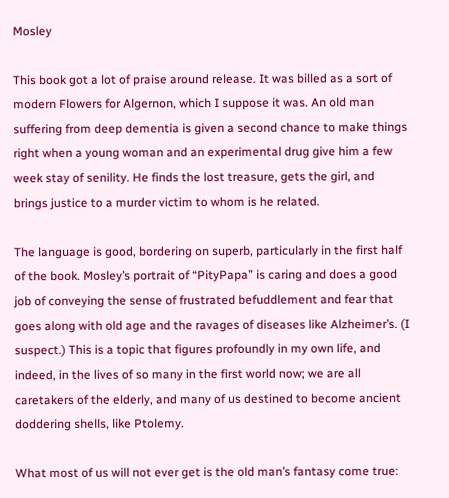Mosley

This book got a lot of praise around release. It was billed as a sort of modern Flowers for Algernon, which I suppose it was. An old man suffering from deep dementia is given a second chance to make things right when a young woman and an experimental drug give him a few week stay of senility. He finds the lost treasure, gets the girl, and brings justice to a murder victim to whom is he related.

The language is good, bordering on superb, particularly in the first half of the book. Mosley’s portrait of “PityPapa” is caring and does a good job of conveying the sense of frustrated befuddlement and fear that goes along with old age and the ravages of diseases like Alzheimer’s. (I suspect.) This is a topic that figures profoundly in my own life, and indeed, in the lives of so many in the first world now; we are all caretakers of the elderly, and many of us destined to become ancient doddering shells, like Ptolemy.

What most of us will not ever get is the old man’s fantasy come true: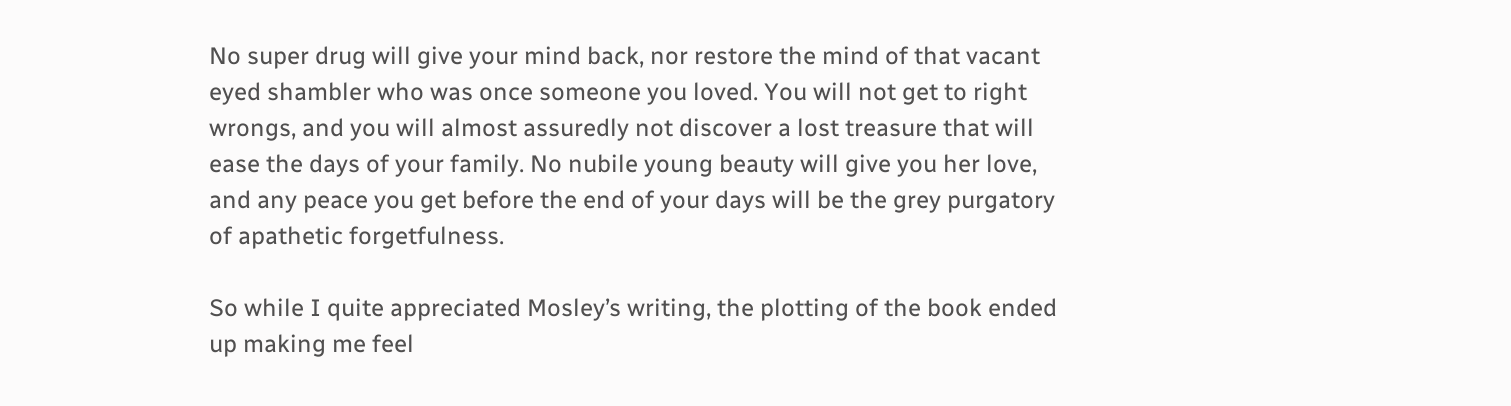No super drug will give your mind back, nor restore the mind of that vacant eyed shambler who was once someone you loved. You will not get to right wrongs, and you will almost assuredly not discover a lost treasure that will ease the days of your family. No nubile young beauty will give you her love, and any peace you get before the end of your days will be the grey purgatory of apathetic forgetfulness.

So while I quite appreciated Mosley’s writing, the plotting of the book ended up making me feel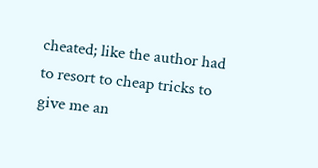cheated; like the author had to resort to cheap tricks to give me an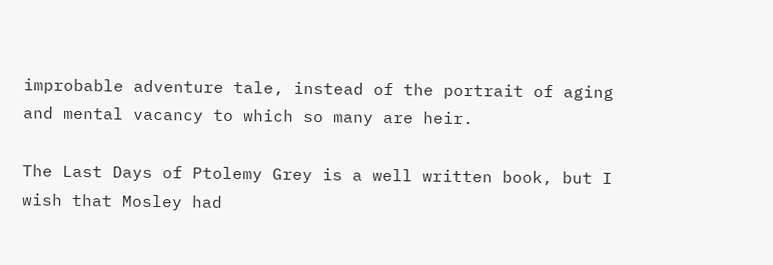improbable adventure tale, instead of the portrait of aging and mental vacancy to which so many are heir.

The Last Days of Ptolemy Grey is a well written book, but I wish that Mosley had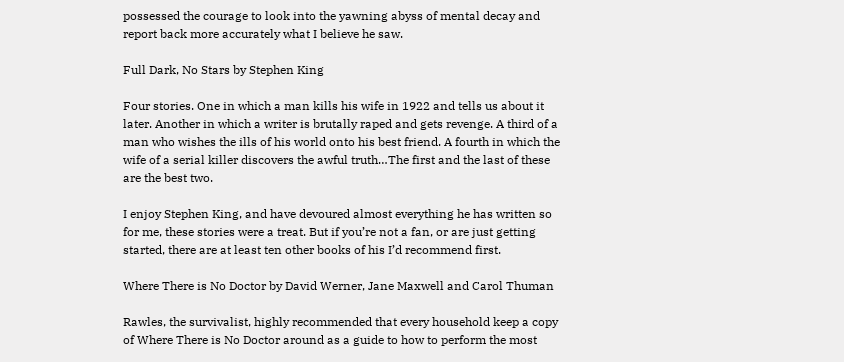possessed the courage to look into the yawning abyss of mental decay and report back more accurately what I believe he saw.

Full Dark, No Stars by Stephen King

Four stories. One in which a man kills his wife in 1922 and tells us about it later. Another in which a writer is brutally raped and gets revenge. A third of a man who wishes the ills of his world onto his best friend. A fourth in which the wife of a serial killer discovers the awful truth…The first and the last of these are the best two.

I enjoy Stephen King, and have devoured almost everything he has written so for me, these stories were a treat. But if you’re not a fan, or are just getting started, there are at least ten other books of his I’d recommend first.

Where There is No Doctor by David Werner, Jane Maxwell and Carol Thuman

Rawles, the survivalist, highly recommended that every household keep a copy of Where There is No Doctor around as a guide to how to perform the most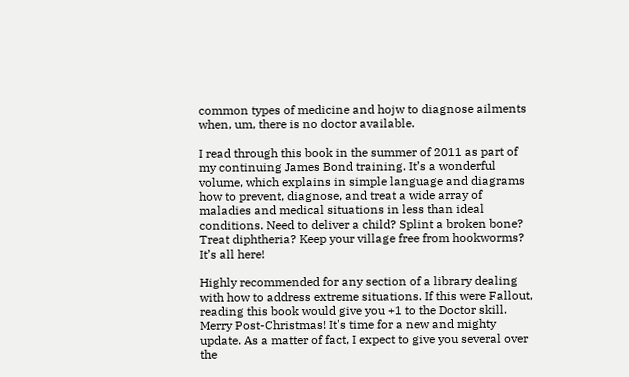common types of medicine and hojw to diagnose ailments when, um, there is no doctor available.

I read through this book in the summer of 2011 as part of my continuing James Bond training. It’s a wonderful volume, which explains in simple language and diagrams how to prevent, diagnose, and treat a wide array of maladies and medical situations in less than ideal conditions. Need to deliver a child? Splint a broken bone? Treat diphtheria? Keep your village free from hookworms? It’s all here!

Highly recommended for any section of a library dealing with how to address extreme situations. If this were Fallout, reading this book would give you +1 to the Doctor skill.
Merry Post-Christmas! It's time for a new and mighty update. As a matter of fact, I expect to give you several over the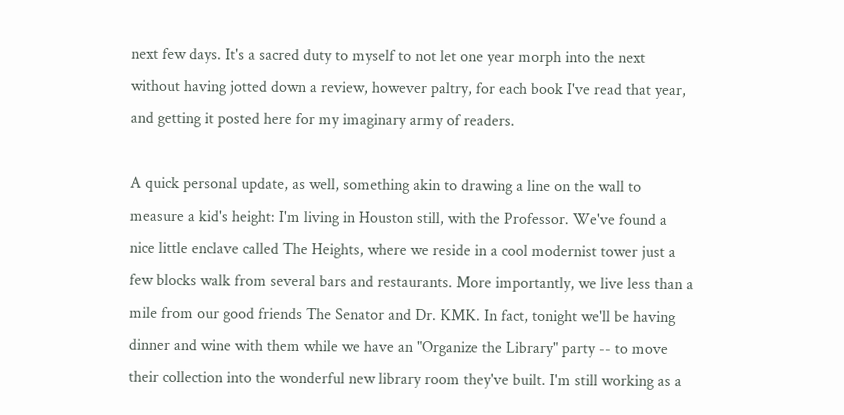next few days. It's a sacred duty to myself to not let one year morph into the next without having jotted down a review, however paltry, for each book I've read that year, and getting it posted here for my imaginary army of readers.

A quick personal update, as well, something akin to drawing a line on the wall to measure a kid's height: I'm living in Houston still, with the Professor. We've found a nice little enclave called The Heights, where we reside in a cool modernist tower just a few blocks walk from several bars and restaurants. More importantly, we live less than a mile from our good friends The Senator and Dr. KMK. In fact, tonight we'll be having dinner and wine with them while we have an "Organize the Library" party -- to move their collection into the wonderful new library room they've built. I'm still working as a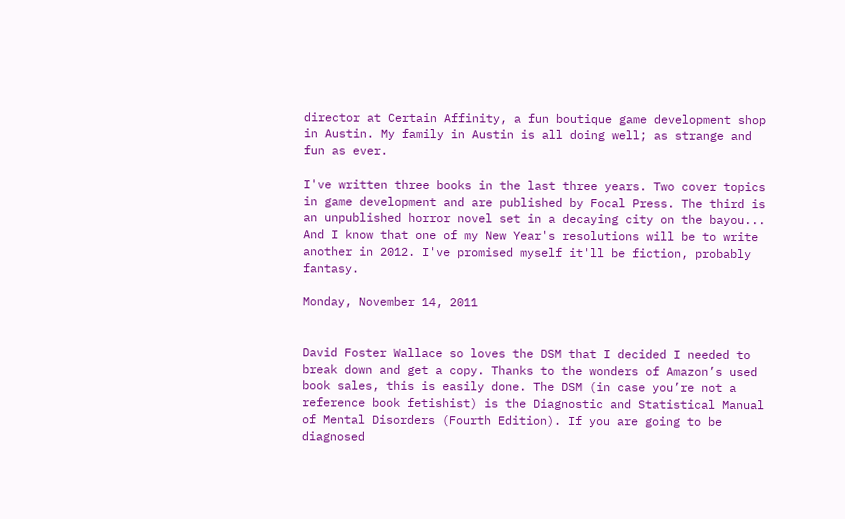director at Certain Affinity, a fun boutique game development shop in Austin. My family in Austin is all doing well; as strange and fun as ever.

I've written three books in the last three years. Two cover topics in game development and are published by Focal Press. The third is an unpublished horror novel set in a decaying city on the bayou... And I know that one of my New Year's resolutions will be to write another in 2012. I've promised myself it'll be fiction, probably fantasy.

Monday, November 14, 2011


David Foster Wallace so loves the DSM that I decided I needed to break down and get a copy. Thanks to the wonders of Amazon’s used book sales, this is easily done. The DSM (in case you’re not a reference book fetishist) is the Diagnostic and Statistical Manual of Mental Disorders (Fourth Edition). If you are going to be diagnosed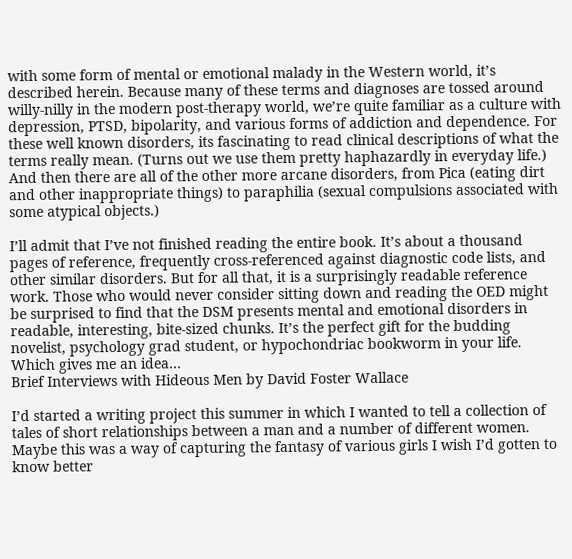with some form of mental or emotional malady in the Western world, it’s described herein. Because many of these terms and diagnoses are tossed around willy-nilly in the modern post-therapy world, we’re quite familiar as a culture with depression, PTSD, bipolarity, and various forms of addiction and dependence. For these well known disorders, its fascinating to read clinical descriptions of what the terms really mean. (Turns out we use them pretty haphazardly in everyday life.) And then there are all of the other more arcane disorders, from Pica (eating dirt and other inappropriate things) to paraphilia (sexual compulsions associated with some atypical objects.)

I’ll admit that I’ve not finished reading the entire book. It’s about a thousand pages of reference, frequently cross-referenced against diagnostic code lists, and other similar disorders. But for all that, it is a surprisingly readable reference work. Those who would never consider sitting down and reading the OED might be surprised to find that the DSM presents mental and emotional disorders in readable, interesting, bite-sized chunks. It’s the perfect gift for the budding novelist, psychology grad student, or hypochondriac bookworm in your life. Which gives me an idea…
Brief Interviews with Hideous Men by David Foster Wallace

I’d started a writing project this summer in which I wanted to tell a collection of tales of short relationships between a man and a number of different women. Maybe this was a way of capturing the fantasy of various girls I wish I’d gotten to know better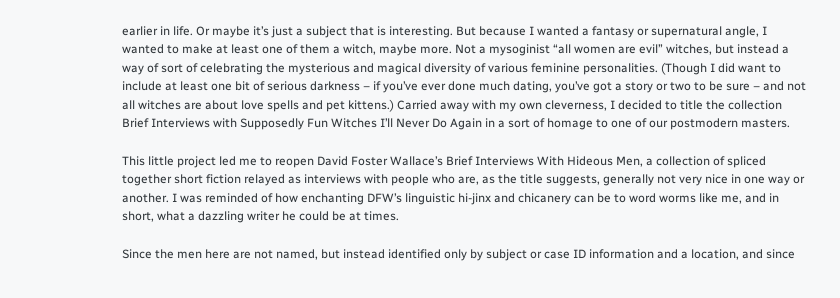earlier in life. Or maybe it’s just a subject that is interesting. But because I wanted a fantasy or supernatural angle, I wanted to make at least one of them a witch, maybe more. Not a mysoginist “all women are evil” witches, but instead a way of sort of celebrating the mysterious and magical diversity of various feminine personalities. (Though I did want to include at least one bit of serious darkness – if you’ve ever done much dating, you’ve got a story or two to be sure – and not all witches are about love spells and pet kittens.) Carried away with my own cleverness, I decided to title the collection Brief Interviews with Supposedly Fun Witches I’ll Never Do Again in a sort of homage to one of our postmodern masters.

This little project led me to reopen David Foster Wallace’s Brief Interviews With Hideous Men, a collection of spliced together short fiction relayed as interviews with people who are, as the title suggests, generally not very nice in one way or another. I was reminded of how enchanting DFW’s linguistic hi-jinx and chicanery can be to word worms like me, and in short, what a dazzling writer he could be at times.

Since the men here are not named, but instead identified only by subject or case ID information and a location, and since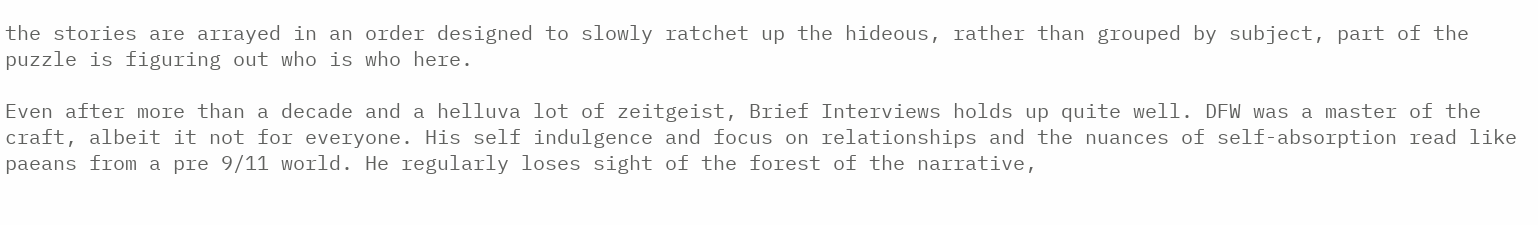the stories are arrayed in an order designed to slowly ratchet up the hideous, rather than grouped by subject, part of the puzzle is figuring out who is who here.

Even after more than a decade and a helluva lot of zeitgeist, Brief Interviews holds up quite well. DFW was a master of the craft, albeit it not for everyone. His self indulgence and focus on relationships and the nuances of self-absorption read like paeans from a pre 9/11 world. He regularly loses sight of the forest of the narrative,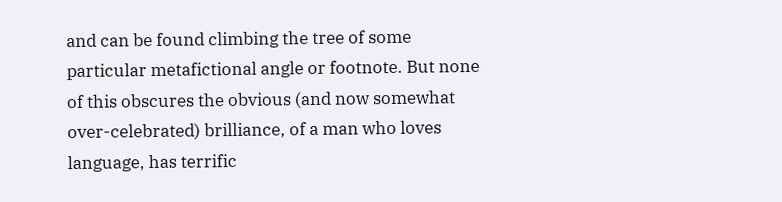and can be found climbing the tree of some particular metafictional angle or footnote. But none of this obscures the obvious (and now somewhat over-celebrated) brilliance, of a man who loves language, has terrific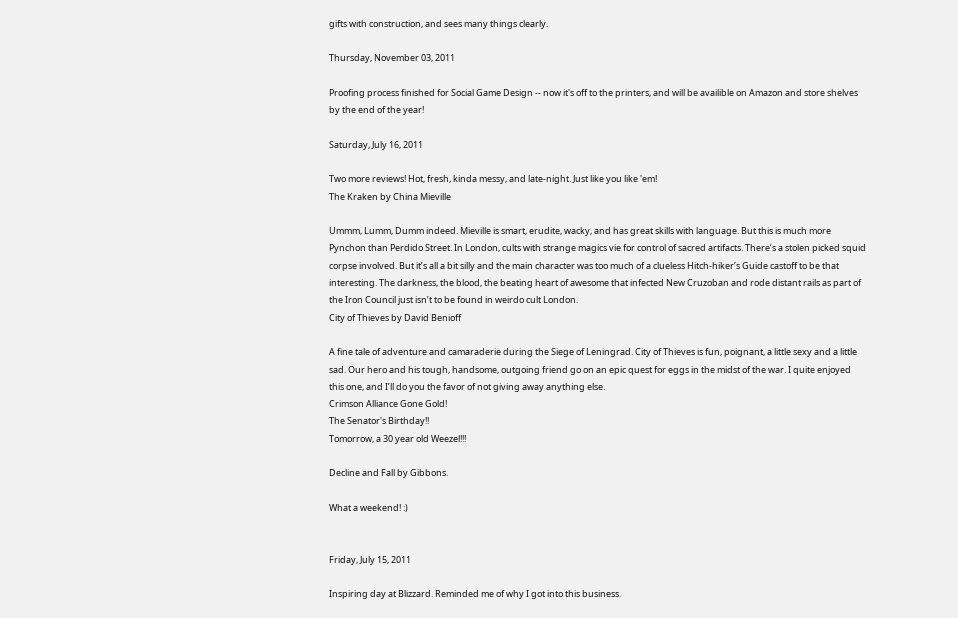gifts with construction, and sees many things clearly.

Thursday, November 03, 2011

Proofing process finished for Social Game Design -- now it's off to the printers, and will be availible on Amazon and store shelves by the end of the year!

Saturday, July 16, 2011

Two more reviews! Hot, fresh, kinda messy, and late-night. Just like you like 'em!
The Kraken by China Mieville

Ummm, Lumm, Dumm indeed. Mieville is smart, erudite, wacky, and has great skills with language. But this is much more Pynchon than Perdido Street. In London, cults with strange magics vie for control of sacred artifacts. There’s a stolen picked squid corpse involved. But it’s all a bit silly and the main character was too much of a clueless Hitch-hiker’s Guide castoff to be that interesting. The darkness, the blood, the beating heart of awesome that infected New Cruzoban and rode distant rails as part of the Iron Council just isn’t to be found in weirdo cult London.
City of Thieves by David Benioff

A fine tale of adventure and camaraderie during the Siege of Leningrad. City of Thieves is fun, poignant, a little sexy and a little sad. Our hero and his tough, handsome, outgoing friend go on an epic quest for eggs in the midst of the war. I quite enjoyed this one, and I’ll do you the favor of not giving away anything else.
Crimson Alliance Gone Gold!
The Senator's Birthday!!
Tomorrow, a 30 year old Weezel!!!

Decline and Fall by Gibbons.

What a weekend! :)


Friday, July 15, 2011

Inspiring day at Blizzard. Reminded me of why I got into this business.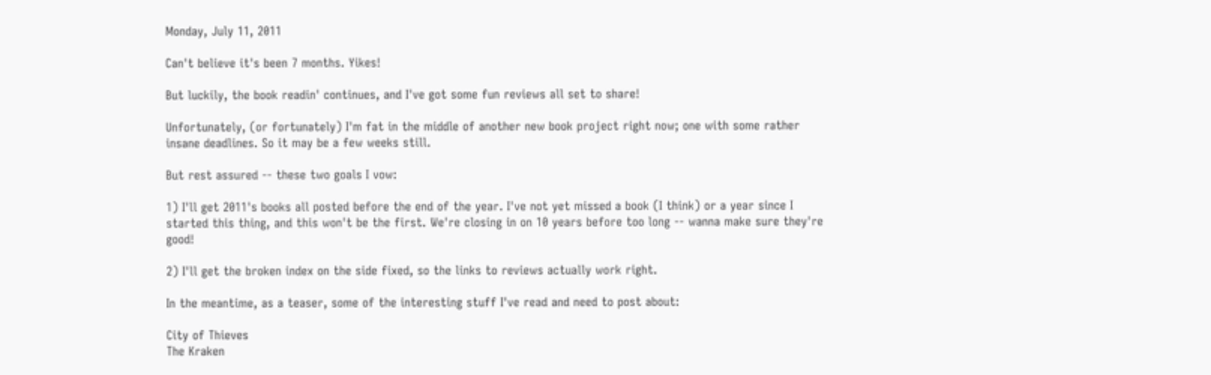Monday, July 11, 2011

Can't believe it's been 7 months. Yikes!

But luckily, the book readin' continues, and I've got some fun reviews all set to share!

Unfortunately, (or fortunately) I'm fat in the middle of another new book project right now; one with some rather insane deadlines. So it may be a few weeks still.

But rest assured -- these two goals I vow:

1) I'll get 2011's books all posted before the end of the year. I've not yet missed a book (I think) or a year since I started this thing, and this won't be the first. We're closing in on 10 years before too long -- wanna make sure they're good!

2) I'll get the broken index on the side fixed, so the links to reviews actually work right.

In the meantime, as a teaser, some of the interesting stuff I've read and need to post about:

City of Thieves
The Kraken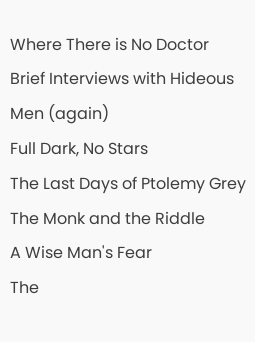Where There is No Doctor
Brief Interviews with Hideous Men (again)
Full Dark, No Stars
The Last Days of Ptolemy Grey
The Monk and the Riddle
A Wise Man's Fear
The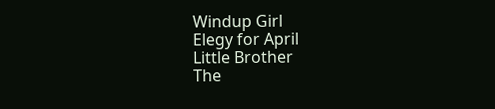Windup Girl
Elegy for April
Little Brother
The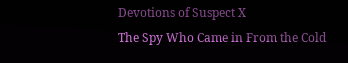Devotions of Suspect X
The Spy Who Came in From the Cold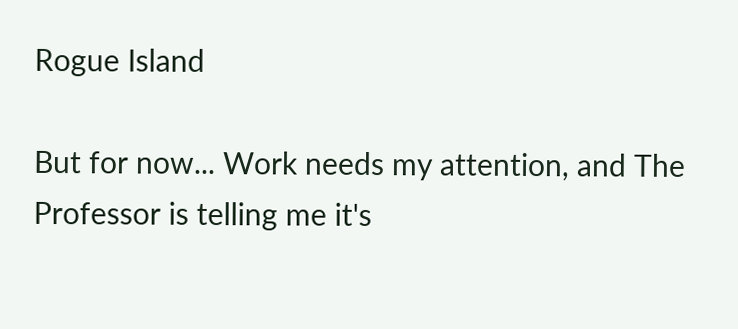Rogue Island

But for now... Work needs my attention, and The Professor is telling me it's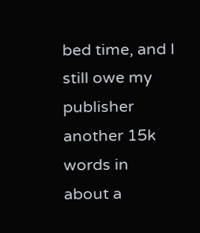bed time, and I still owe my publisher another 15k words in about a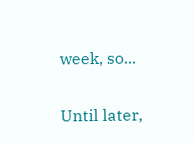week, so...

Until later,